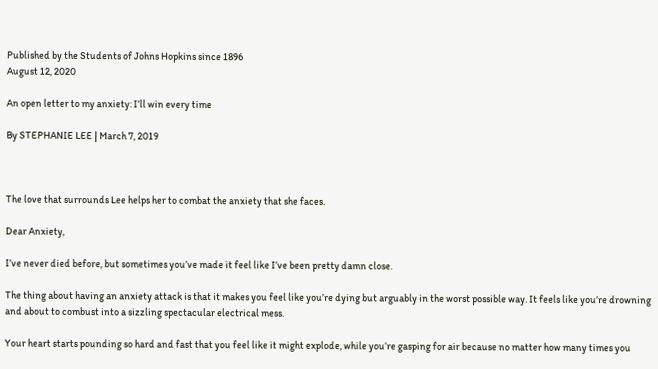Published by the Students of Johns Hopkins since 1896
August 12, 2020

An open letter to my anxiety: I’ll win every time

By STEPHANIE LEE | March 7, 2019



The love that surrounds Lee helps her to combat the anxiety that she faces.

Dear Anxiety,

I’ve never died before, but sometimes you’ve made it feel like I’ve been pretty damn close.

The thing about having an anxiety attack is that it makes you feel like you’re dying but arguably in the worst possible way. It feels like you’re drowning and about to combust into a sizzling spectacular electrical mess.

Your heart starts pounding so hard and fast that you feel like it might explode, while you’re gasping for air because no matter how many times you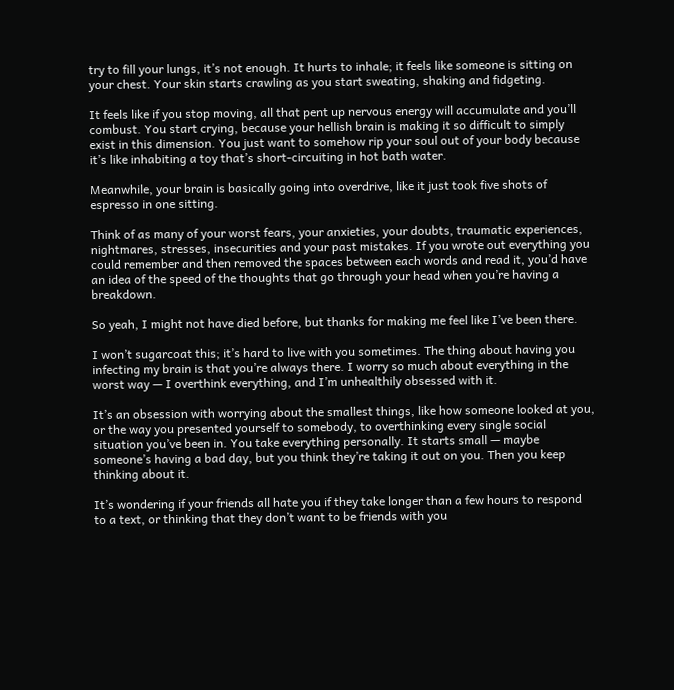try to fill your lungs, it’s not enough. It hurts to inhale; it feels like someone is sitting on your chest. Your skin starts crawling as you start sweating, shaking and fidgeting.

It feels like if you stop moving, all that pent up nervous energy will accumulate and you’ll combust. You start crying, because your hellish brain is making it so difficult to simply exist in this dimension. You just want to somehow rip your soul out of your body because it’s like inhabiting a toy that’s short-circuiting in hot bath water.

Meanwhile, your brain is basically going into overdrive, like it just took five shots of espresso in one sitting.

Think of as many of your worst fears, your anxieties, your doubts, traumatic experiences, nightmares, stresses, insecurities and your past mistakes. If you wrote out everything you could remember and then removed the spaces between each words and read it, you’d have an idea of the speed of the thoughts that go through your head when you’re having a breakdown.

So yeah, I might not have died before, but thanks for making me feel like I’ve been there.

I won’t sugarcoat this; it’s hard to live with you sometimes. The thing about having you infecting my brain is that you’re always there. I worry so much about everything in the worst way — I overthink everything, and I’m unhealthily obsessed with it.

It’s an obsession with worrying about the smallest things, like how someone looked at you, or the way you presented yourself to somebody, to overthinking every single social situation you’ve been in. You take everything personally. It starts small — maybe someone’s having a bad day, but you think they’re taking it out on you. Then you keep thinking about it.

It’s wondering if your friends all hate you if they take longer than a few hours to respond to a text, or thinking that they don’t want to be friends with you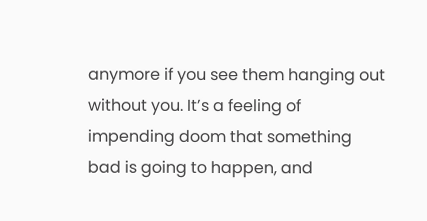anymore if you see them hanging out without you. It’s a feeling of impending doom that something bad is going to happen, and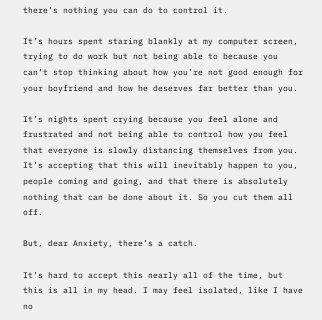there’s nothing you can do to control it.

It’s hours spent staring blankly at my computer screen, trying to do work but not being able to because you can’t stop thinking about how you’re not good enough for your boyfriend and how he deserves far better than you.

It’s nights spent crying because you feel alone and frustrated and not being able to control how you feel that everyone is slowly distancing themselves from you. It’s accepting that this will inevitably happen to you, people coming and going, and that there is absolutely nothing that can be done about it. So you cut them all off.

But, dear Anxiety, there’s a catch.

It’s hard to accept this nearly all of the time, but this is all in my head. I may feel isolated, like I have no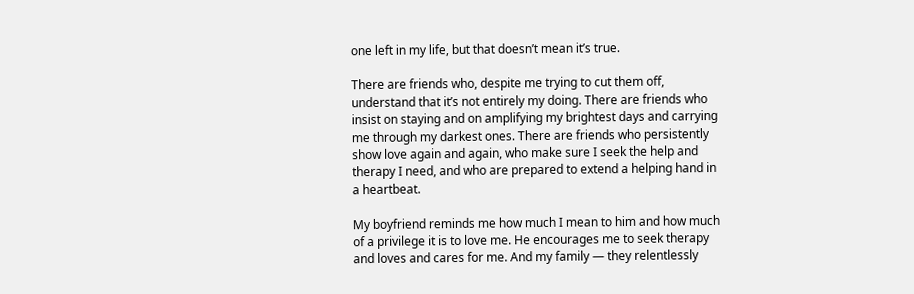one left in my life, but that doesn’t mean it’s true.

There are friends who, despite me trying to cut them off, understand that it’s not entirely my doing. There are friends who insist on staying and on amplifying my brightest days and carrying me through my darkest ones. There are friends who persistently show love again and again, who make sure I seek the help and therapy I need, and who are prepared to extend a helping hand in a heartbeat.

My boyfriend reminds me how much I mean to him and how much of a privilege it is to love me. He encourages me to seek therapy and loves and cares for me. And my family — they relentlessly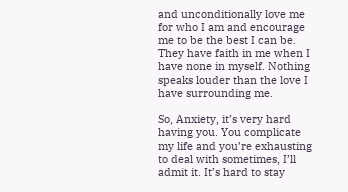and unconditionally love me for who I am and encourage me to be the best I can be. They have faith in me when I have none in myself. Nothing speaks louder than the love I have surrounding me.

So, Anxiety, it’s very hard having you. You complicate my life and you’re exhausting to deal with sometimes, I’ll admit it. It’s hard to stay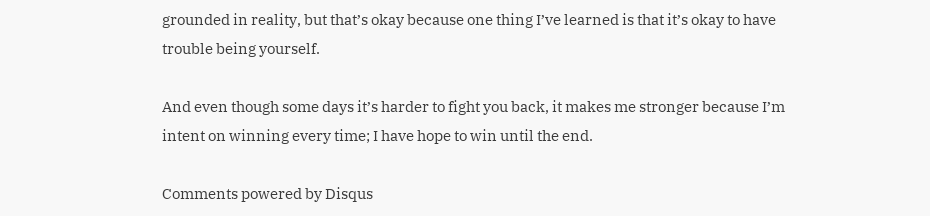grounded in reality, but that’s okay because one thing I’ve learned is that it’s okay to have trouble being yourself.

And even though some days it’s harder to fight you back, it makes me stronger because I’m intent on winning every time; I have hope to win until the end.

Comments powered by Disqus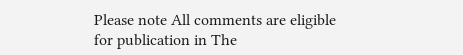Please note All comments are eligible for publication in The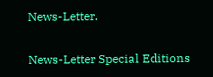News-Letter.

News-Letter Special Editions